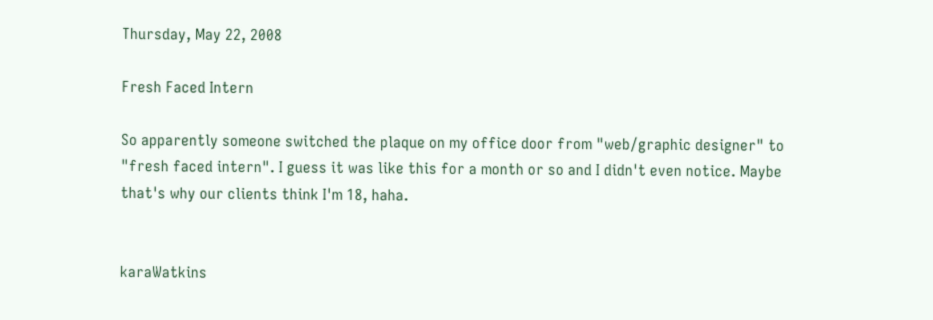Thursday, May 22, 2008

Fresh Faced Intern

So apparently someone switched the plaque on my office door from "web/graphic designer" to "fresh faced intern". I guess it was like this for a month or so and I didn't even notice. Maybe that's why our clients think I'm 18, haha.


karaWatkins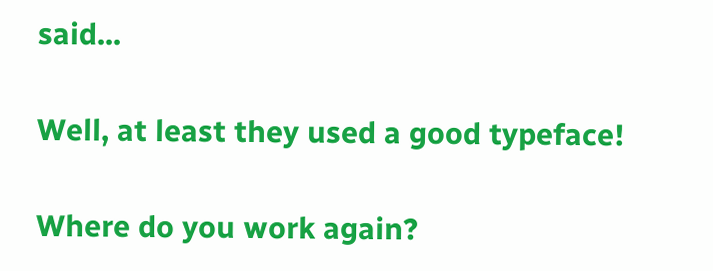said...

Well, at least they used a good typeface!

Where do you work again?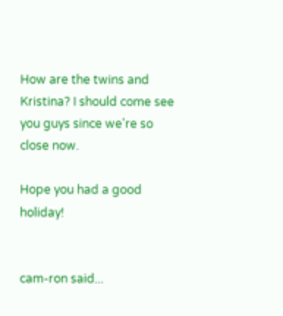How are the twins and Kristina? I should come see you guys since we're so close now.

Hope you had a good holiday!


cam-ron said...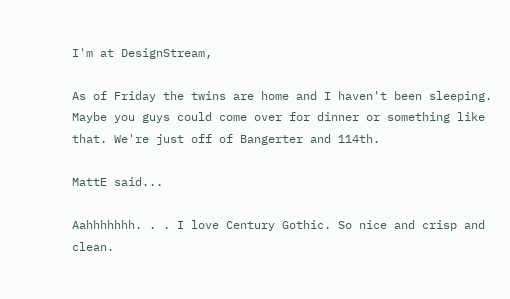I'm at DesignStream,

As of Friday the twins are home and I haven't been sleeping. Maybe you guys could come over for dinner or something like that. We're just off of Bangerter and 114th.

MattE said...

Aahhhhhhh. . . I love Century Gothic. So nice and crisp and clean.